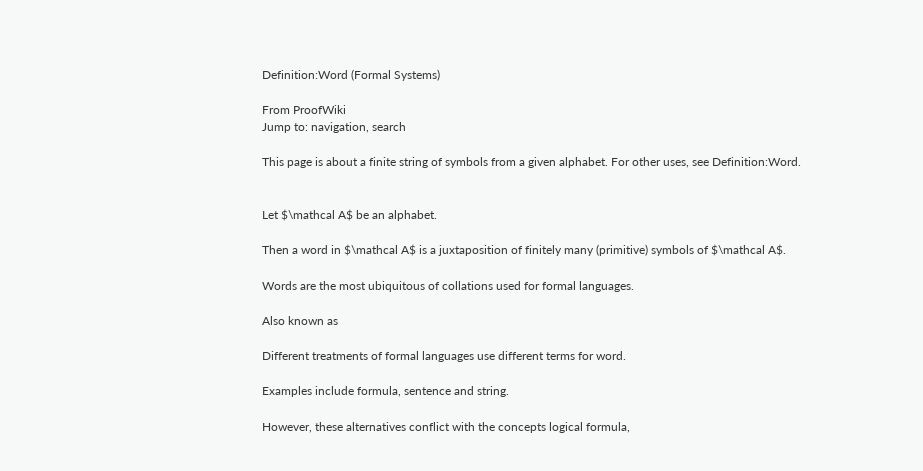Definition:Word (Formal Systems)

From ProofWiki
Jump to: navigation, search

This page is about a finite string of symbols from a given alphabet. For other uses, see Definition:Word.


Let $\mathcal A$ be an alphabet.

Then a word in $\mathcal A$ is a juxtaposition of finitely many (primitive) symbols of $\mathcal A$.

Words are the most ubiquitous of collations used for formal languages.

Also known as

Different treatments of formal languages use different terms for word.

Examples include formula, sentence and string.

However, these alternatives conflict with the concepts logical formula,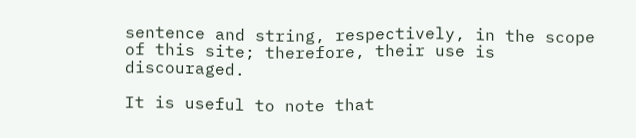sentence and string, respectively, in the scope of this site; therefore, their use is discouraged.

It is useful to note that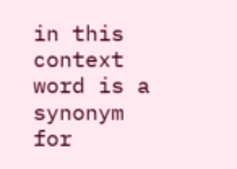in this context word is a synonym for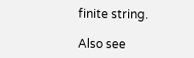finite string.

Also see